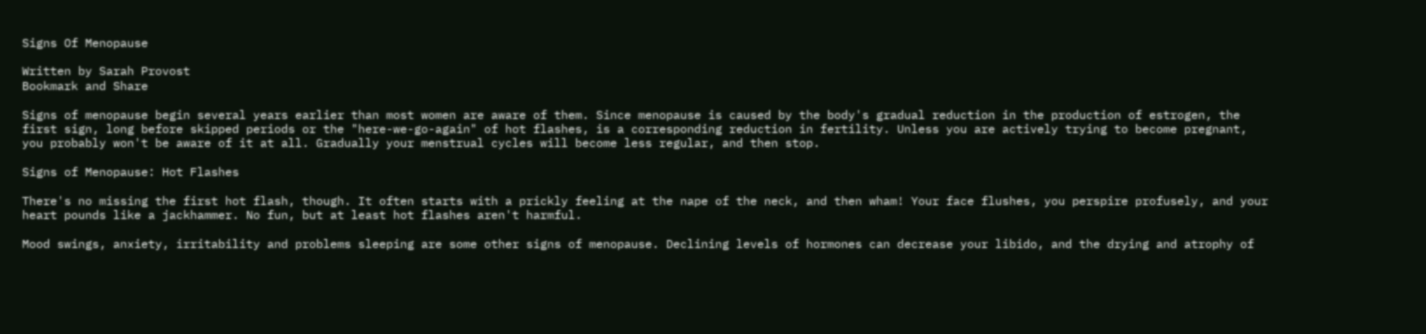Signs Of Menopause

Written by Sarah Provost
Bookmark and Share

Signs of menopause begin several years earlier than most women are aware of them. Since menopause is caused by the body's gradual reduction in the production of estrogen, the first sign, long before skipped periods or the "here-we-go-again" of hot flashes, is a corresponding reduction in fertility. Unless you are actively trying to become pregnant, you probably won't be aware of it at all. Gradually your menstrual cycles will become less regular, and then stop.

Signs of Menopause: Hot Flashes

There's no missing the first hot flash, though. It often starts with a prickly feeling at the nape of the neck, and then wham! Your face flushes, you perspire profusely, and your heart pounds like a jackhammer. No fun, but at least hot flashes aren't harmful.

Mood swings, anxiety, irritability and problems sleeping are some other signs of menopause. Declining levels of hormones can decrease your libido, and the drying and atrophy of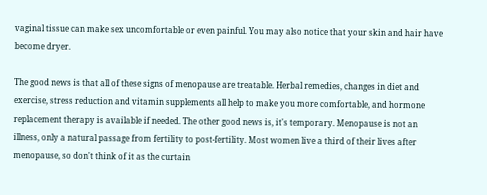vaginal tissue can make sex uncomfortable or even painful. You may also notice that your skin and hair have become dryer.

The good news is that all of these signs of menopause are treatable. Herbal remedies, changes in diet and exercise, stress reduction and vitamin supplements all help to make you more comfortable, and hormone replacement therapy is available if needed. The other good news is, it's temporary. Menopause is not an illness, only a natural passage from fertility to post-fertility. Most women live a third of their lives after menopause, so don't think of it as the curtain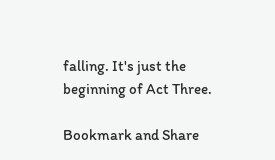falling. It's just the beginning of Act Three.

Bookmark and Share